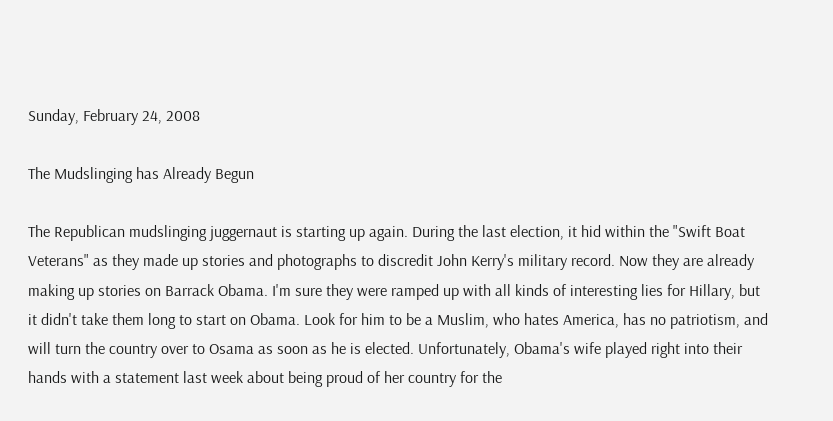Sunday, February 24, 2008

The Mudslinging has Already Begun

The Republican mudslinging juggernaut is starting up again. During the last election, it hid within the "Swift Boat Veterans" as they made up stories and photographs to discredit John Kerry's military record. Now they are already making up stories on Barrack Obama. I'm sure they were ramped up with all kinds of interesting lies for Hillary, but it didn't take them long to start on Obama. Look for him to be a Muslim, who hates America, has no patriotism, and will turn the country over to Osama as soon as he is elected. Unfortunately, Obama's wife played right into their hands with a statement last week about being proud of her country for the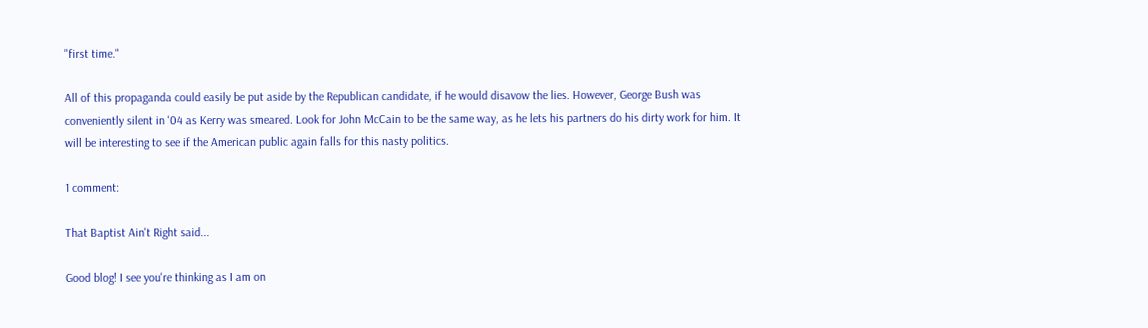"first time."

All of this propaganda could easily be put aside by the Republican candidate, if he would disavow the lies. However, George Bush was conveniently silent in '04 as Kerry was smeared. Look for John McCain to be the same way, as he lets his partners do his dirty work for him. It will be interesting to see if the American public again falls for this nasty politics.

1 comment:

That Baptist Ain't Right said...

Good blog! I see you're thinking as I am on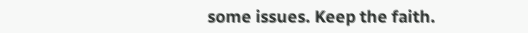some issues. Keep the faith.